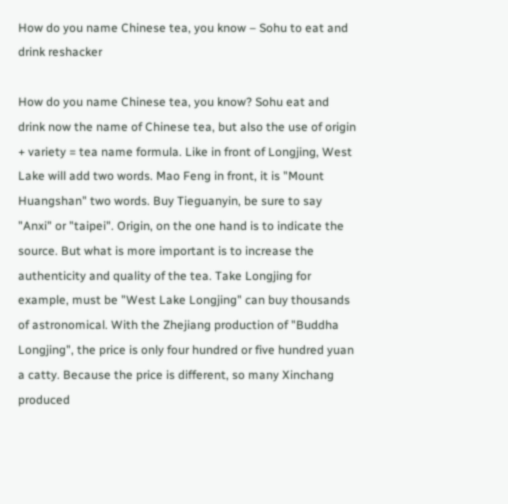How do you name Chinese tea, you know – Sohu to eat and drink reshacker

How do you name Chinese tea, you know? Sohu eat and drink now the name of Chinese tea, but also the use of origin + variety = tea name formula. Like in front of Longjing, West Lake will add two words. Mao Feng in front, it is "Mount Huangshan" two words. Buy Tieguanyin, be sure to say "Anxi" or "taipei". Origin, on the one hand is to indicate the source. But what is more important is to increase the authenticity and quality of the tea. Take Longjing for example, must be "West Lake Longjing" can buy thousands of astronomical. With the Zhejiang production of "Buddha Longjing", the price is only four hundred or five hundred yuan a catty. Because the price is different, so many Xinchang produced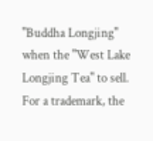"Buddha Longjing" when the "West Lake Longjing Tea" to sell. For a trademark, the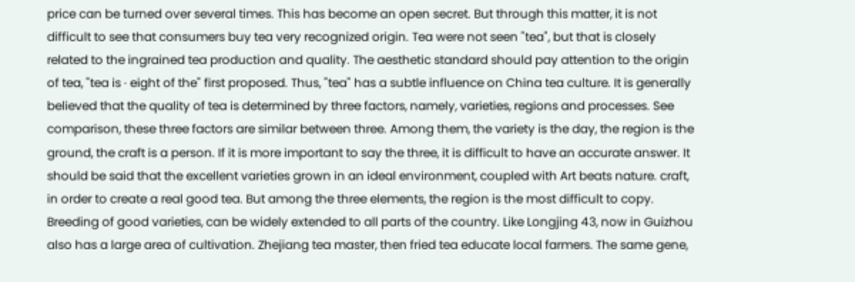price can be turned over several times. This has become an open secret. But through this matter, it is not difficult to see that consumers buy tea very recognized origin. Tea were not seen "tea", but that is closely related to the ingrained tea production and quality. The aesthetic standard should pay attention to the origin of tea, "tea is · eight of the" first proposed. Thus, "tea" has a subtle influence on China tea culture. It is generally believed that the quality of tea is determined by three factors, namely, varieties, regions and processes. See comparison, these three factors are similar between three. Among them, the variety is the day, the region is the ground, the craft is a person. If it is more important to say the three, it is difficult to have an accurate answer. It should be said that the excellent varieties grown in an ideal environment, coupled with Art beats nature. craft, in order to create a real good tea. But among the three elements, the region is the most difficult to copy. Breeding of good varieties, can be widely extended to all parts of the country. Like Longjing 43, now in Guizhou also has a large area of cultivation. Zhejiang tea master, then fried tea educate local farmers. The same gene,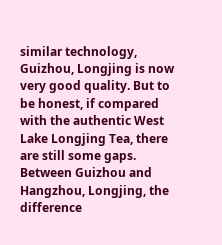similar technology, Guizhou, Longjing is now very good quality. But to be honest, if compared with the authentic West Lake Longjing Tea, there are still some gaps. Between Guizhou and Hangzhou, Longjing, the difference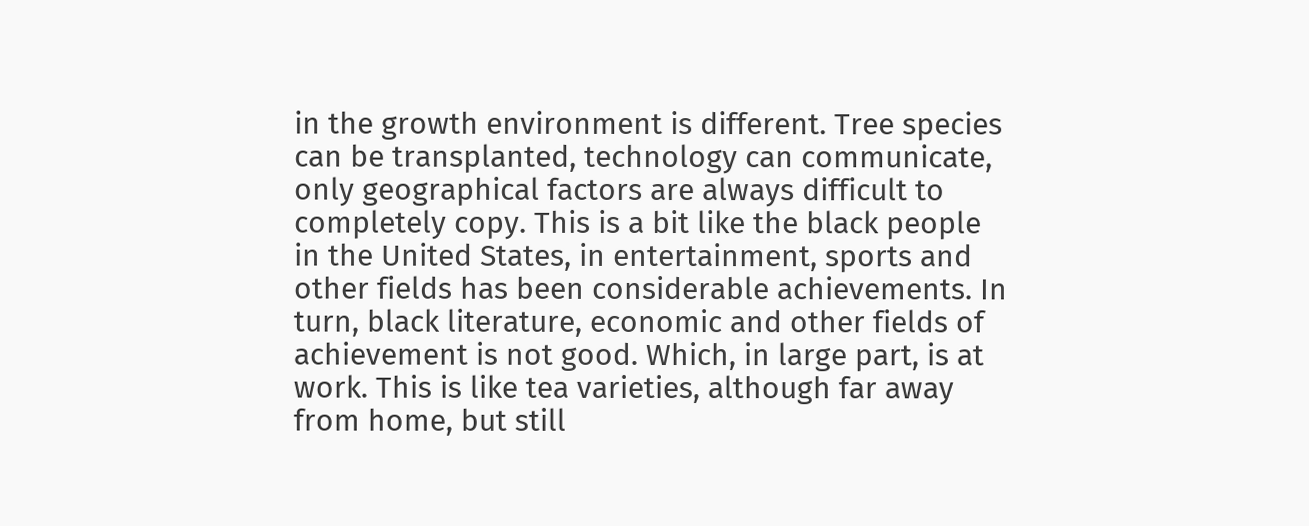in the growth environment is different. Tree species can be transplanted, technology can communicate, only geographical factors are always difficult to completely copy. This is a bit like the black people in the United States, in entertainment, sports and other fields has been considerable achievements. In turn, black literature, economic and other fields of achievement is not good. Which, in large part, is at work. This is like tea varieties, although far away from home, but still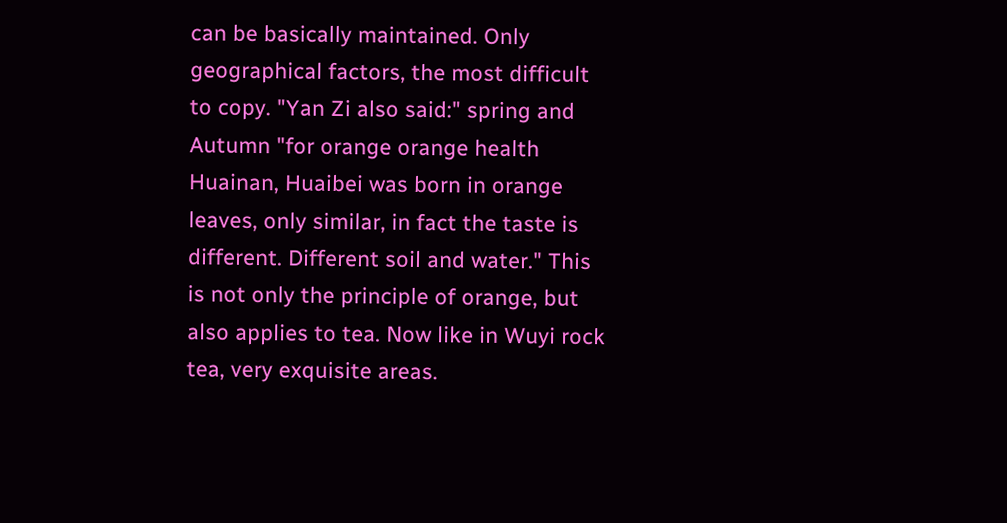can be basically maintained. Only geographical factors, the most difficult to copy. "Yan Zi also said:" spring and Autumn "for orange orange health Huainan, Huaibei was born in orange leaves, only similar, in fact the taste is different. Different soil and water." This is not only the principle of orange, but also applies to tea. Now like in Wuyi rock tea, very exquisite areas.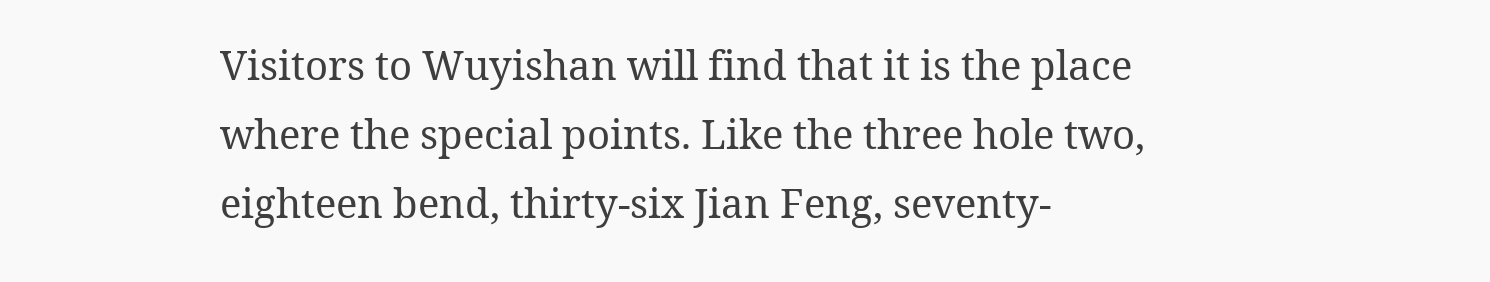Visitors to Wuyishan will find that it is the place where the special points. Like the three hole two, eighteen bend, thirty-six Jian Feng, seventy-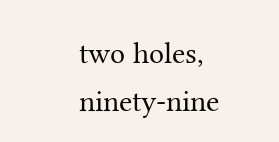two holes, ninety-nine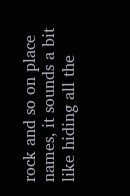rock and so on place names, it sounds a bit like hiding all the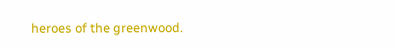heroes of the greenwood.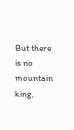But there is no mountain king,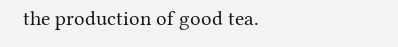the production of good tea.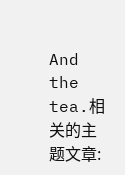And the tea.相关的主题文章: